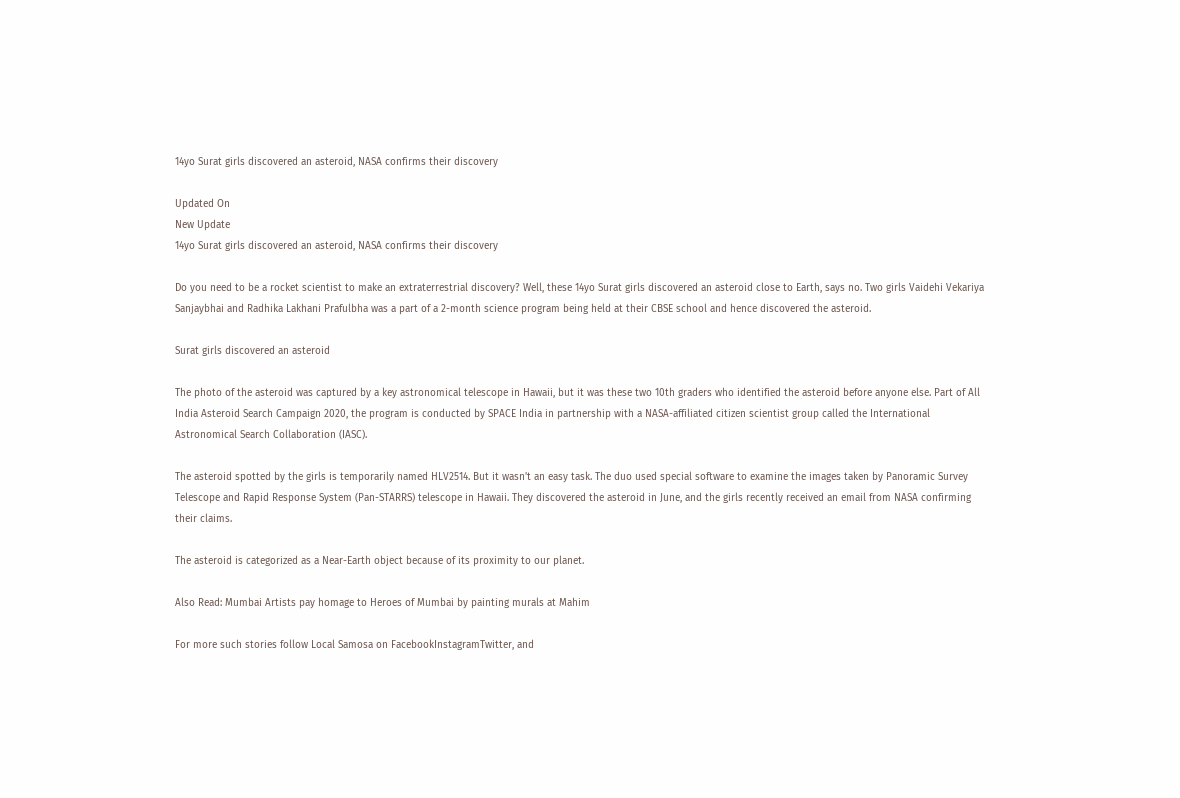14yo Surat girls discovered an asteroid, NASA confirms their discovery

Updated On
New Update
14yo Surat girls discovered an asteroid, NASA confirms their discovery

Do you need to be a rocket scientist to make an extraterrestrial discovery? Well, these 14yo Surat girls discovered an asteroid close to Earth, says no. Two girls Vaidehi Vekariya Sanjaybhai and Radhika Lakhani Prafulbha was a part of a 2-month science program being held at their CBSE school and hence discovered the asteroid.

Surat girls discovered an asteroid

The photo of the asteroid was captured by a key astronomical telescope in Hawaii, but it was these two 10th graders who identified the asteroid before anyone else. Part of All India Asteroid Search Campaign 2020, the program is conducted by SPACE India in partnership with a NASA-affiliated citizen scientist group called the International Astronomical Search Collaboration (IASC).

The asteroid spotted by the girls is temporarily named HLV2514. But it wasn't an easy task. The duo used special software to examine the images taken by Panoramic Survey Telescope and Rapid Response System (Pan-STARRS) telescope in Hawaii. They discovered the asteroid in June, and the girls recently received an email from NASA confirming their claims.

The asteroid is categorized as a Near-Earth object because of its proximity to our planet.

Also Read: Mumbai Artists pay homage to Heroes of Mumbai by painting murals at Mahim

For more such stories follow Local Samosa on FacebookInstagramTwitter, and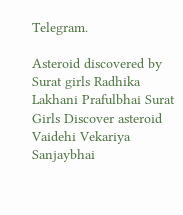Telegram.

Asteroid discovered by Surat girls Radhika Lakhani Prafulbhai Surat Girls Discover asteroid Vaidehi Vekariya Sanjaybhai